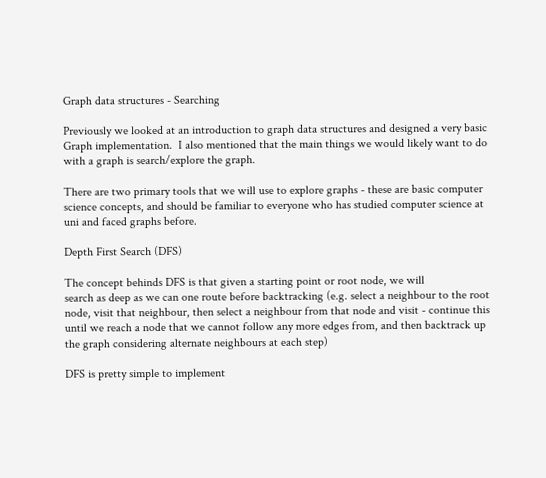Graph data structures - Searching

Previously we looked at an introduction to graph data structures and designed a very basic Graph implementation.  I also mentioned that the main things we would likely want to do with a graph is search/explore the graph.

There are two primary tools that we will use to explore graphs - these are basic computer science concepts, and should be familiar to everyone who has studied computer science at uni and faced graphs before.

Depth First Search (DFS)

The concept behinds DFS is that given a starting point or root node, we will
search as deep as we can one route before backtracking (e.g. select a neighbour to the root node, visit that neighbour, then select a neighbour from that node and visit - continue this until we reach a node that we cannot follow any more edges from, and then backtrack up the graph considering alternate neighbours at each step)

DFS is pretty simple to implement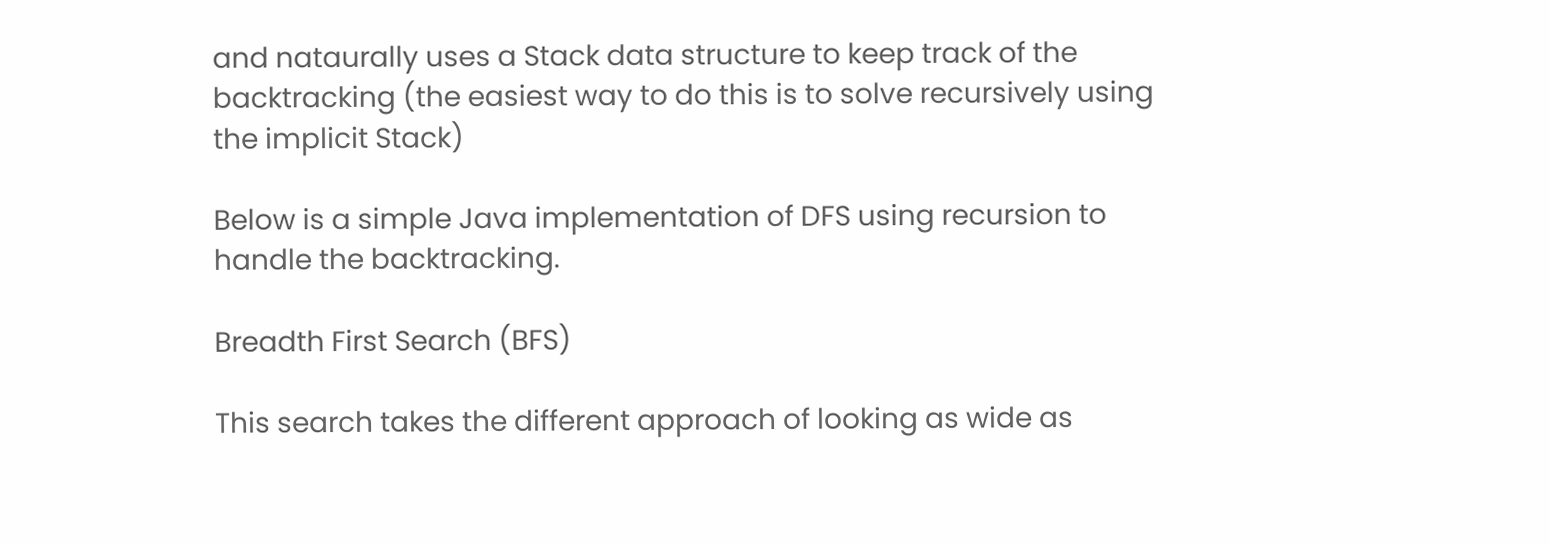and nataurally uses a Stack data structure to keep track of the backtracking (the easiest way to do this is to solve recursively using the implicit Stack)

Below is a simple Java implementation of DFS using recursion to handle the backtracking.

Breadth First Search (BFS)

This search takes the different approach of looking as wide as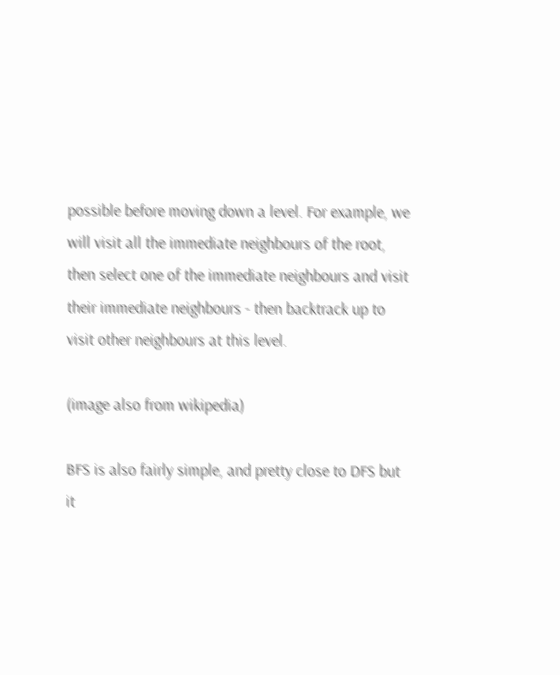possible before moving down a level. For example, we will visit all the immediate neighbours of the root, then select one of the immediate neighbours and visit their immediate neighbours - then backtrack up to visit other neighbours at this level.

(image also from wikipedia)

BFS is also fairly simple, and pretty close to DFS but it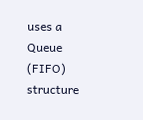uses a Queue (FIFO) structure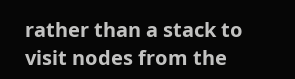rather than a stack to visit nodes from the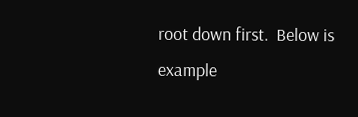root down first.  Below is example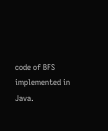code of BFS implemented in Java.